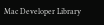Mac Developer Library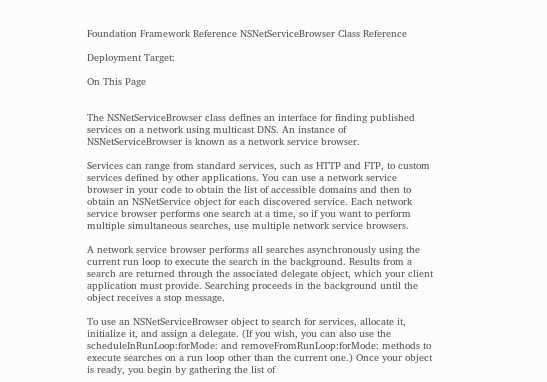Foundation Framework Reference NSNetServiceBrowser Class Reference

Deployment Target:

On This Page


The NSNetServiceBrowser class defines an interface for finding published services on a network using multicast DNS. An instance of NSNetServiceBrowser is known as a network service browser.

Services can range from standard services, such as HTTP and FTP, to custom services defined by other applications. You can use a network service browser in your code to obtain the list of accessible domains and then to obtain an NSNetService object for each discovered service. Each network service browser performs one search at a time, so if you want to perform multiple simultaneous searches, use multiple network service browsers.

A network service browser performs all searches asynchronously using the current run loop to execute the search in the background. Results from a search are returned through the associated delegate object, which your client application must provide. Searching proceeds in the background until the object receives a stop message.

To use an NSNetServiceBrowser object to search for services, allocate it, initialize it, and assign a delegate. (If you wish, you can also use the scheduleInRunLoop:forMode: and removeFromRunLoop:forMode: methods to execute searches on a run loop other than the current one.) Once your object is ready, you begin by gathering the list of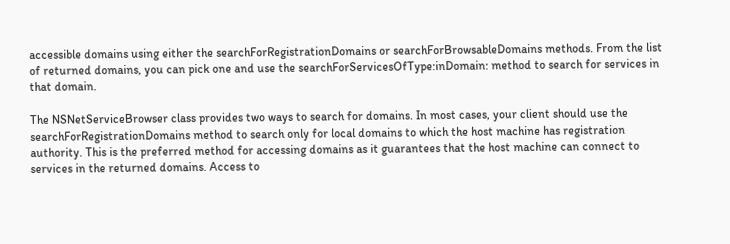accessible domains using either the searchForRegistrationDomains or searchForBrowsableDomains methods. From the list of returned domains, you can pick one and use the searchForServicesOfType:inDomain: method to search for services in that domain.

The NSNetServiceBrowser class provides two ways to search for domains. In most cases, your client should use the searchForRegistrationDomains method to search only for local domains to which the host machine has registration authority. This is the preferred method for accessing domains as it guarantees that the host machine can connect to services in the returned domains. Access to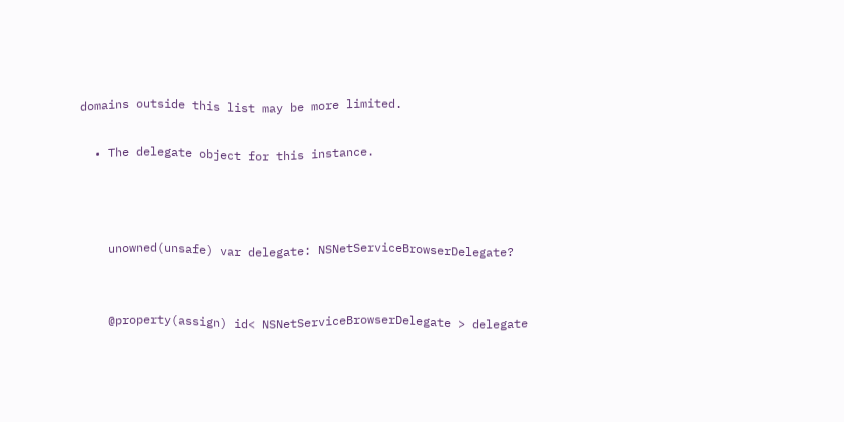domains outside this list may be more limited.

  • The delegate object for this instance.



    unowned(unsafe) var delegate: NSNetServiceBrowserDelegate?


    @property(assign) id< NSNetServiceBrowserDelegate > delegate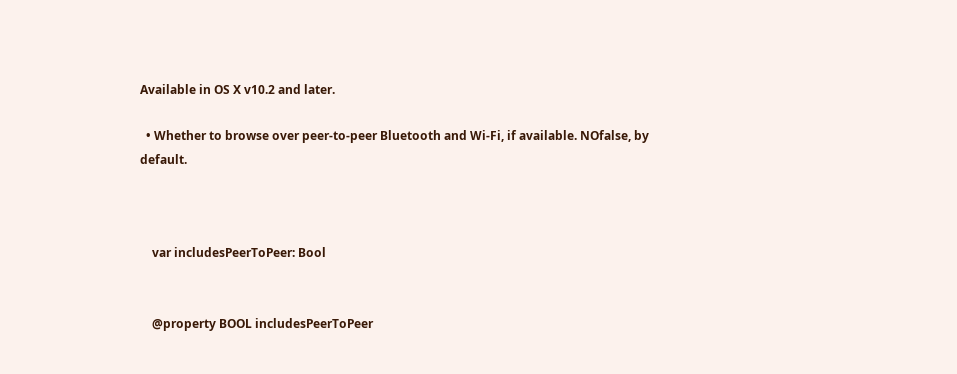Available in OS X v10.2 and later.

  • Whether to browse over peer-to-peer Bluetooth and Wi-Fi, if available. NOfalse, by default.



    var includesPeerToPeer: Bool


    @property BOOL includesPeerToPeer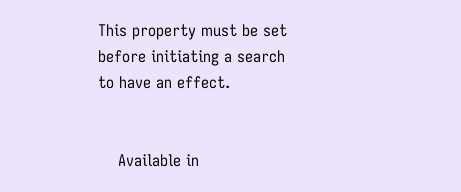This property must be set before initiating a search to have an effect.


    Available in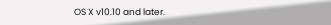OS X v10.10 and later.